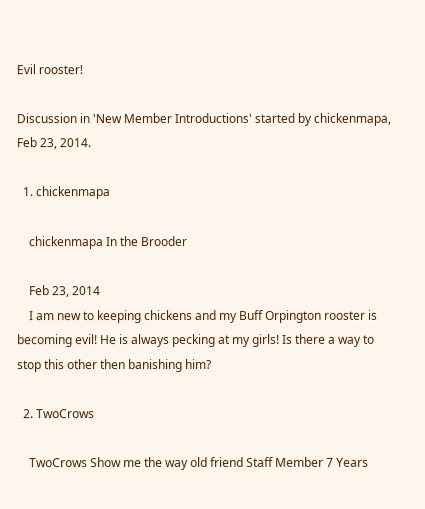Evil rooster!

Discussion in 'New Member Introductions' started by chickenmapa, Feb 23, 2014.

  1. chickenmapa

    chickenmapa In the Brooder

    Feb 23, 2014
    I am new to keeping chickens and my Buff Orpington rooster is becoming evil! He is always pecking at my girls! Is there a way to stop this other then banishing him?

  2. TwoCrows

    TwoCrows Show me the way old friend Staff Member 7 Years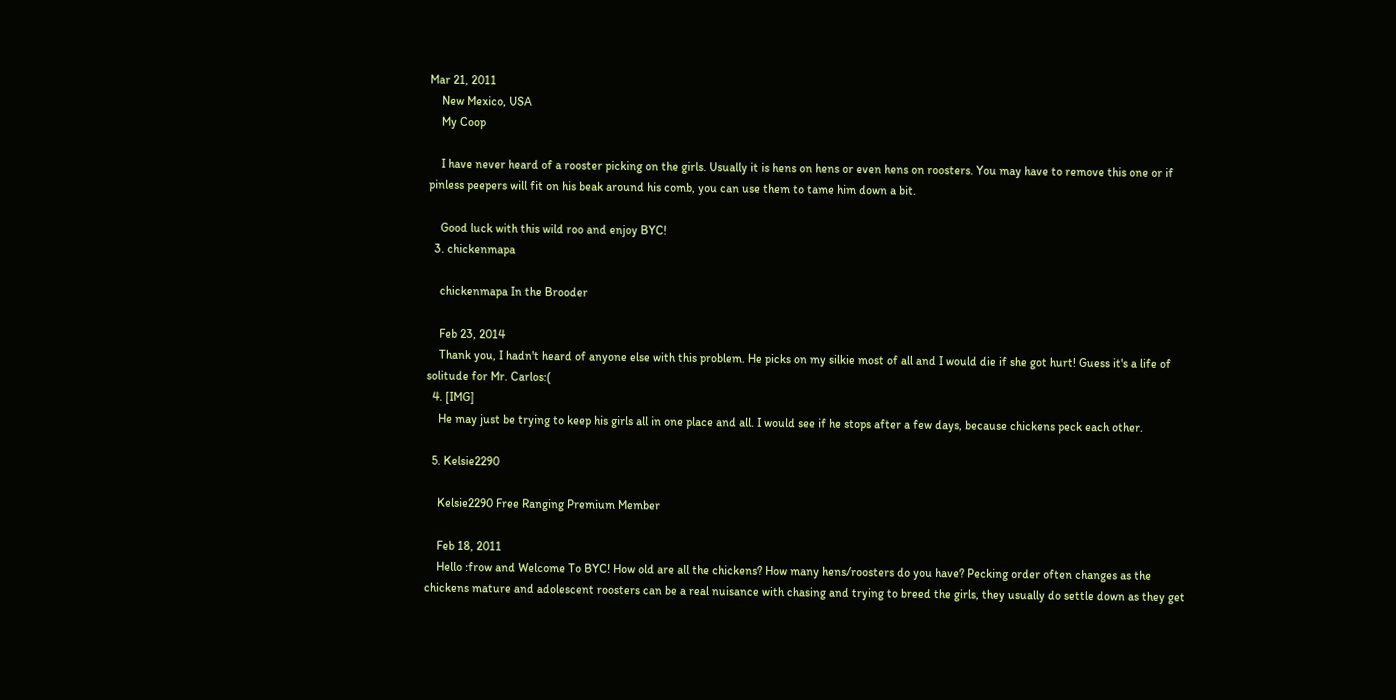Mar 21, 2011
    New Mexico, USA
    My Coop

    I have never heard of a rooster picking on the girls. Usually it is hens on hens or even hens on roosters. You may have to remove this one or if pinless peepers will fit on his beak around his comb, you can use them to tame him down a bit.

    Good luck with this wild roo and enjoy BYC!
  3. chickenmapa

    chickenmapa In the Brooder

    Feb 23, 2014
    Thank you, I hadn't heard of anyone else with this problem. He picks on my silkie most of all and I would die if she got hurt! Guess it's a life of solitude for Mr. Carlos:(
  4. [IMG]
    He may just be trying to keep his girls all in one place and all. I would see if he stops after a few days, because chickens peck each other.

  5. Kelsie2290

    Kelsie2290 Free Ranging Premium Member

    Feb 18, 2011
    Hello :frow and Welcome To BYC! How old are all the chickens? How many hens/roosters do you have? Pecking order often changes as the chickens mature and adolescent roosters can be a real nuisance with chasing and trying to breed the girls, they usually do settle down as they get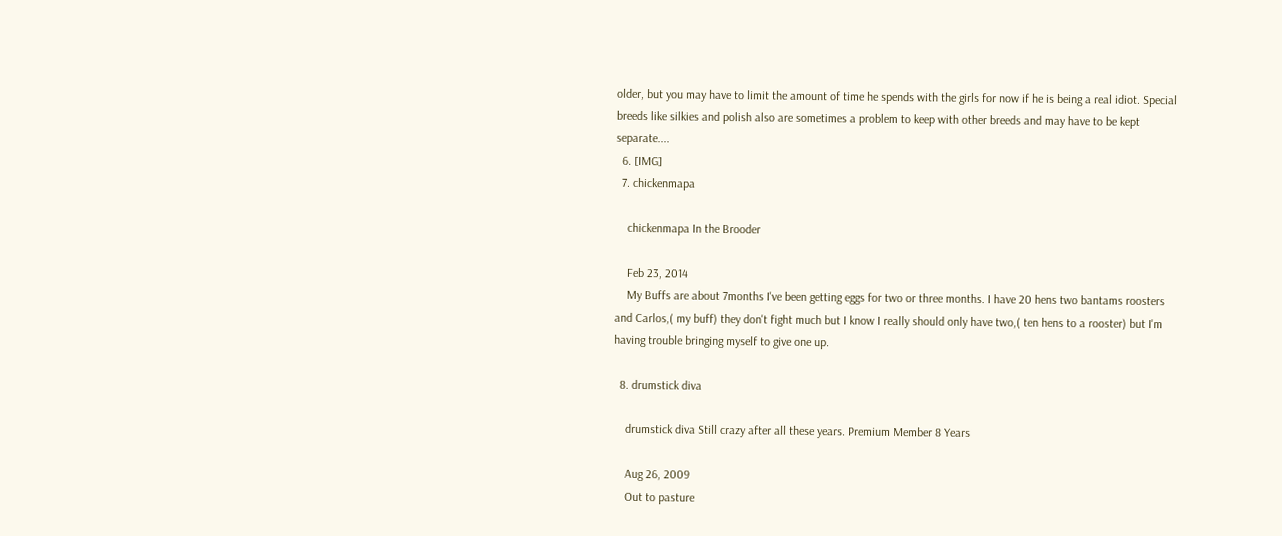older, but you may have to limit the amount of time he spends with the girls for now if he is being a real idiot. Special breeds like silkies and polish also are sometimes a problem to keep with other breeds and may have to be kept separate....
  6. [IMG]
  7. chickenmapa

    chickenmapa In the Brooder

    Feb 23, 2014
    My Buffs are about 7months I've been getting eggs for two or three months. I have 20 hens two bantams roosters and Carlos,( my buff) they don't fight much but I know I really should only have two,( ten hens to a rooster) but I'm having trouble bringing myself to give one up.

  8. drumstick diva

    drumstick diva Still crazy after all these years. Premium Member 8 Years

    Aug 26, 2009
    Out to pasture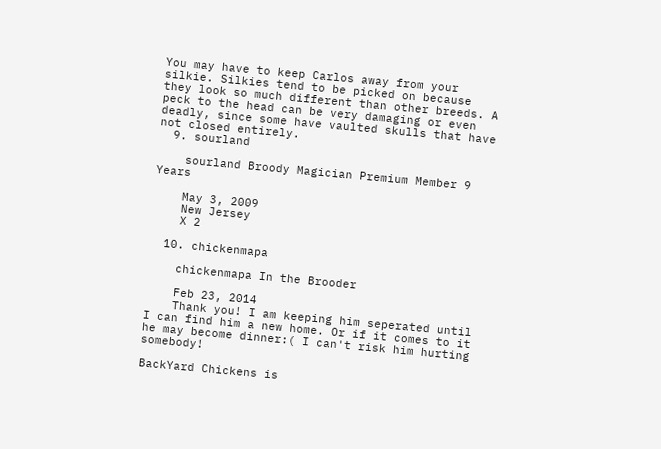You may have to keep Carlos away from your silkie. Silkies tend to be picked on because they look so much different than other breeds. A peck to the head can be very damaging or even deadly, since some have vaulted skulls that have not closed entirely.
  9. sourland

    sourland Broody Magician Premium Member 9 Years

    May 3, 2009
    New Jersey
    X 2

  10. chickenmapa

    chickenmapa In the Brooder

    Feb 23, 2014
    Thank you! I am keeping him seperated until I can find him a new home. Or if it comes to it he may become dinner:( I can't risk him hurting somebody!

BackYard Chickens is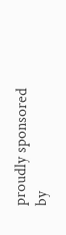proudly sponsored by